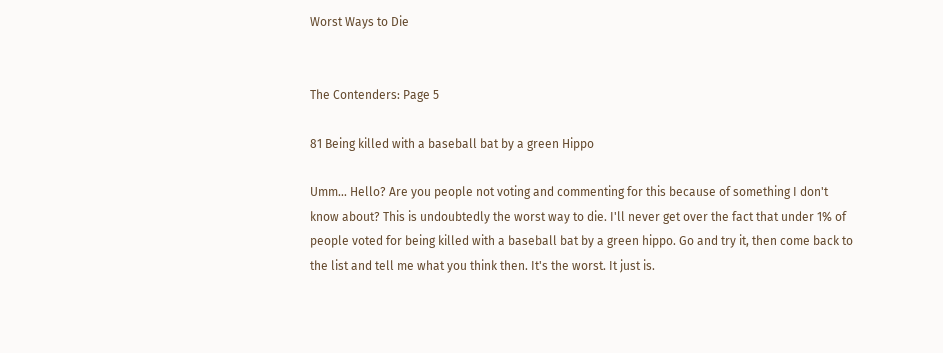Worst Ways to Die


The Contenders: Page 5

81 Being killed with a baseball bat by a green Hippo

Umm... Hello? Are you people not voting and commenting for this because of something I don't know about? This is undoubtedly the worst way to die. I'll never get over the fact that under 1% of people voted for being killed with a baseball bat by a green hippo. Go and try it, then come back to the list and tell me what you think then. It's the worst. It just is.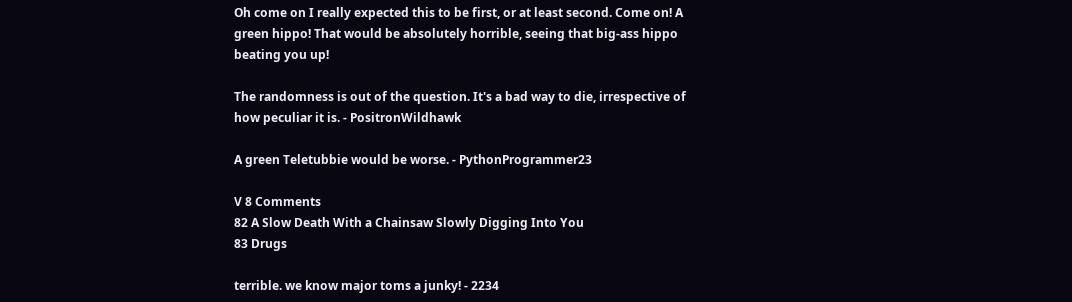Oh come on I really expected this to be first, or at least second. Come on! A green hippo! That would be absolutely horrible, seeing that big-ass hippo beating you up!

The randomness is out of the question. It's a bad way to die, irrespective of how peculiar it is. - PositronWildhawk

A green Teletubbie would be worse. - PythonProgrammer23

V 8 Comments
82 A Slow Death With a Chainsaw Slowly Digging Into You
83 Drugs

terrible. we know major toms a junky! - 2234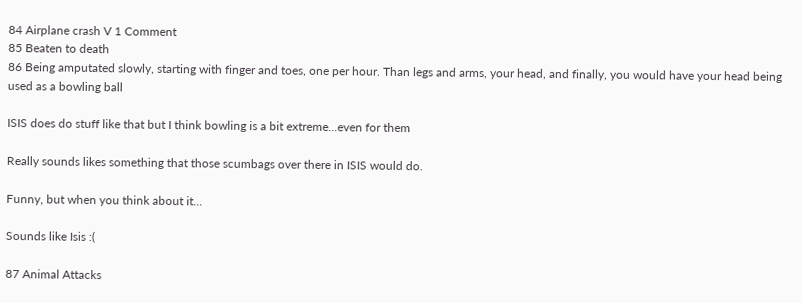84 Airplane crash V 1 Comment
85 Beaten to death
86 Being amputated slowly, starting with finger and toes, one per hour. Than legs and arms, your head, and finally, you would have your head being used as a bowling ball

ISIS does do stuff like that but I think bowling is a bit extreme...even for them

Really sounds likes something that those scumbags over there in ISIS would do.

Funny, but when you think about it...

Sounds like Isis :(

87 Animal Attacks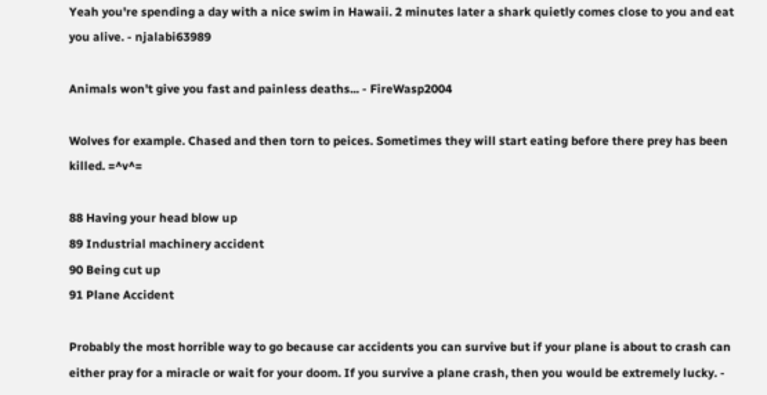Yeah you're spending a day with a nice swim in Hawaii. 2 minutes later a shark quietly comes close to you and eat you alive. - njalabi63989

Animals won't give you fast and painless deaths... - FireWasp2004

Wolves for example. Chased and then torn to peices. Sometimes they will start eating before there prey has been killed. =^v^=

88 Having your head blow up
89 Industrial machinery accident
90 Being cut up
91 Plane Accident

Probably the most horrible way to go because car accidents you can survive but if your plane is about to crash can either pray for a miracle or wait for your doom. If you survive a plane crash, then you would be extremely lucky. -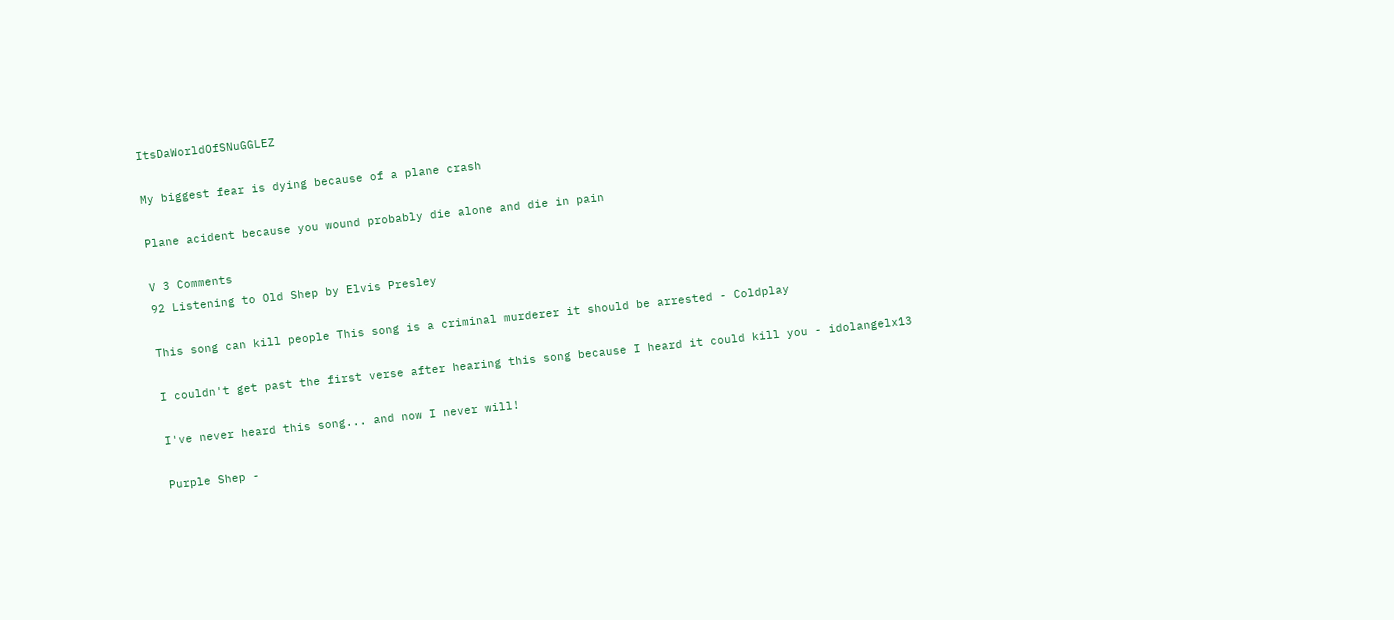ItsDaWorldOfSNuGGLEZ

My biggest fear is dying because of a plane crash

Plane acident because you wound probably die alone and die in pain

V 3 Comments
92 Listening to Old Shep by Elvis Presley

This song can kill people This song is a criminal murderer it should be arrested - Coldplay

I couldn't get past the first verse after hearing this song because I heard it could kill you - idolangelx13

I've never heard this song... and now I never will!

Purple Shep -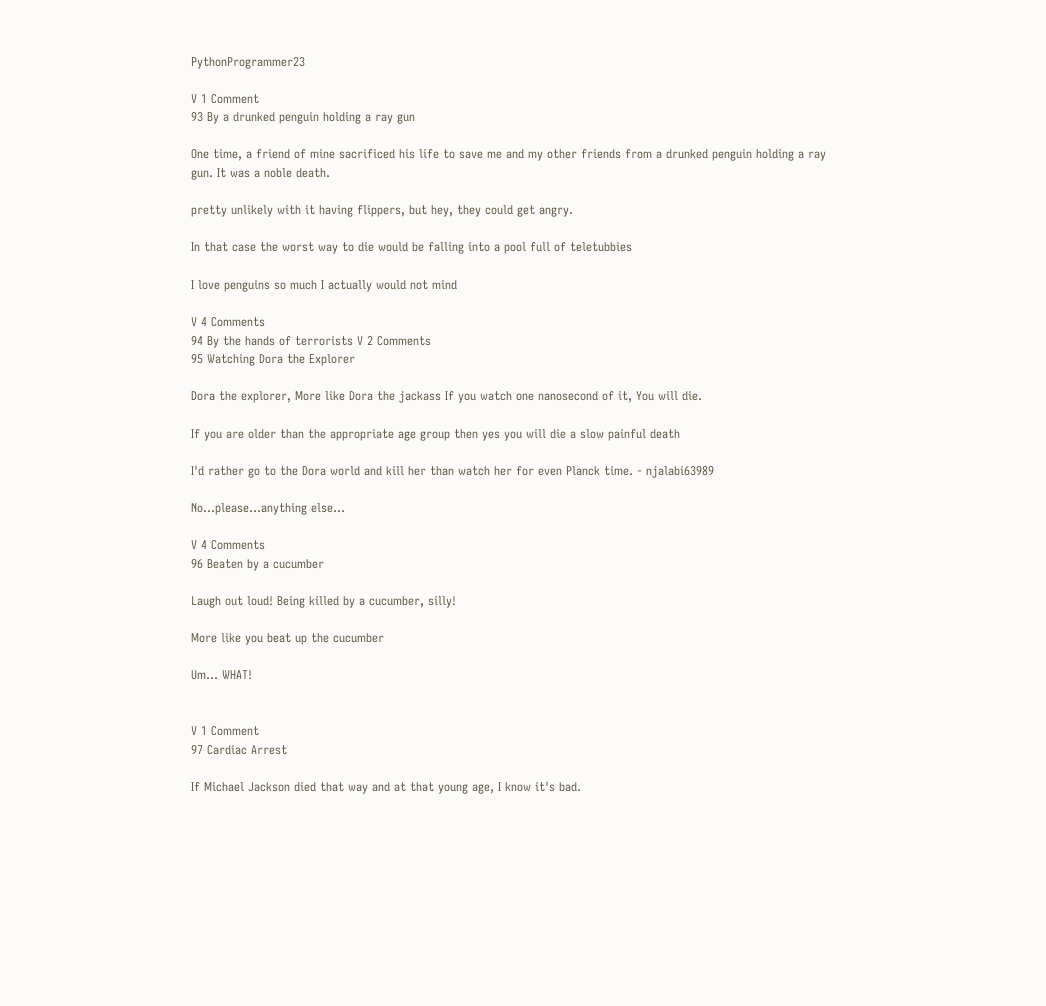PythonProgrammer23

V 1 Comment
93 By a drunked penguin holding a ray gun

One time, a friend of mine sacrificed his life to save me and my other friends from a drunked penguin holding a ray gun. It was a noble death.

pretty unlikely with it having flippers, but hey, they could get angry.

In that case the worst way to die would be falling into a pool full of teletubbies

I love penguins so much I actually would not mind

V 4 Comments
94 By the hands of terrorists V 2 Comments
95 Watching Dora the Explorer

Dora the explorer, More like Dora the jackass If you watch one nanosecond of it, You will die.

If you are older than the appropriate age group then yes you will die a slow painful death

I'd rather go to the Dora world and kill her than watch her for even Planck time. - njalabi63989

No...please...anything else...

V 4 Comments
96 Beaten by a cucumber

Laugh out loud! Being killed by a cucumber, silly!

More like you beat up the cucumber

Um... WHAT!


V 1 Comment
97 Cardiac Arrest

If Michael Jackson died that way and at that young age, I know it's bad.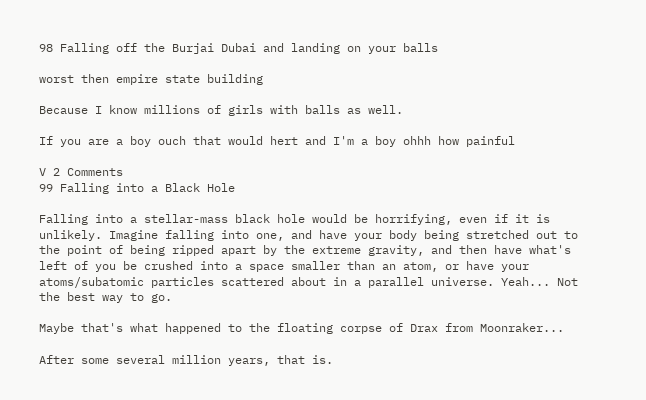98 Falling off the Burjai Dubai and landing on your balls

worst then empire state building

Because I know millions of girls with balls as well.

If you are a boy ouch that would hert and I'm a boy ohhh how painful

V 2 Comments
99 Falling into a Black Hole

Falling into a stellar-mass black hole would be horrifying, even if it is unlikely. Imagine falling into one, and have your body being stretched out to the point of being ripped apart by the extreme gravity, and then have what's left of you be crushed into a space smaller than an atom, or have your atoms/subatomic particles scattered about in a parallel universe. Yeah... Not the best way to go.

Maybe that's what happened to the floating corpse of Drax from Moonraker...

After some several million years, that is.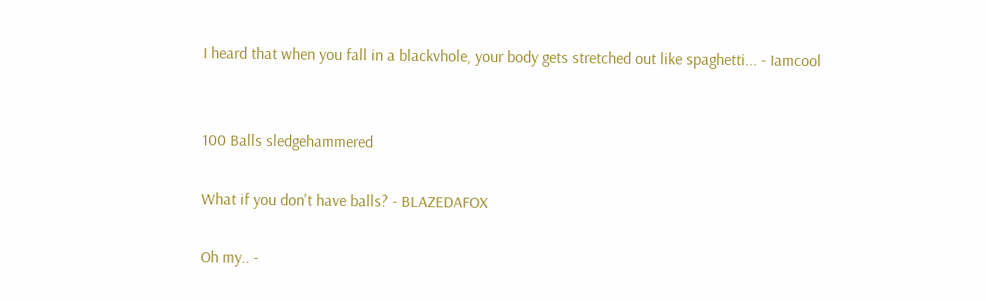I heard that when you fall in a blackvhole, your body gets stretched out like spaghetti... - Iamcool


100 Balls sledgehammered

What if you don't have balls? - BLAZEDAFOX

Oh my.. -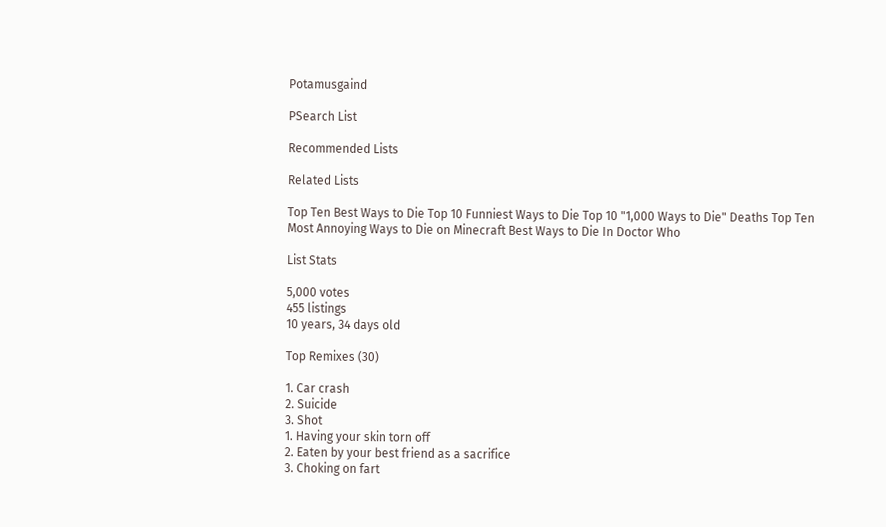Potamusgaind

PSearch List

Recommended Lists

Related Lists

Top Ten Best Ways to Die Top 10 Funniest Ways to Die Top 10 "1,000 Ways to Die" Deaths Top Ten Most Annoying Ways to Die on Minecraft Best Ways to Die In Doctor Who

List Stats

5,000 votes
455 listings
10 years, 34 days old

Top Remixes (30)

1. Car crash
2. Suicide
3. Shot
1. Having your skin torn off
2. Eaten by your best friend as a sacrifice
3. Choking on fart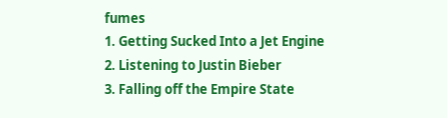fumes
1. Getting Sucked Into a Jet Engine
2. Listening to Justin Bieber
3. Falling off the Empire State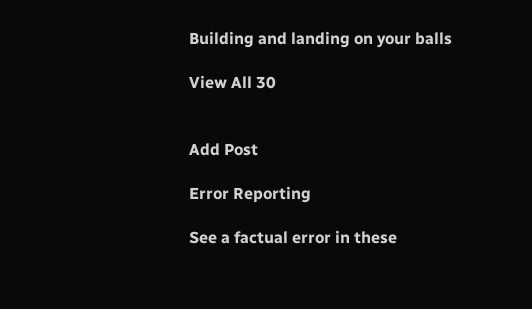Building and landing on your balls

View All 30


Add Post

Error Reporting

See a factual error in these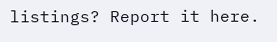listings? Report it here.